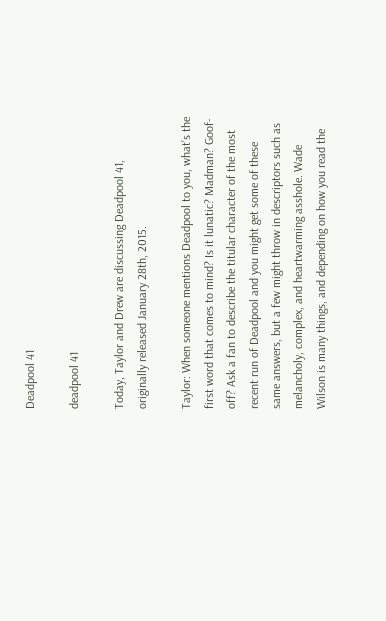Deadpool 41

deadpool 41

Today, Taylor and Drew are discussing Deadpool 41, originally released January 28th, 2015.

Taylor: When someone mentions Deadpool to you, what’s the first word that comes to mind? Is it lunatic? Madman? Goof-off? Ask a fan to describe the titular character of the most recent run of Deadpool and you might get some of these same answers, but a few might throw in descriptors such as melancholy, complex, and heartwarming asshole. Wade Wilson is many things, and depending on how you read the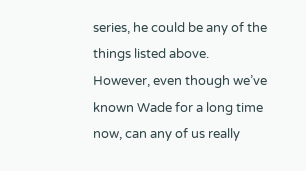series, he could be any of the things listed above. However, even though we’ve known Wade for a long time now, can any of us really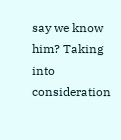say we know him? Taking into consideration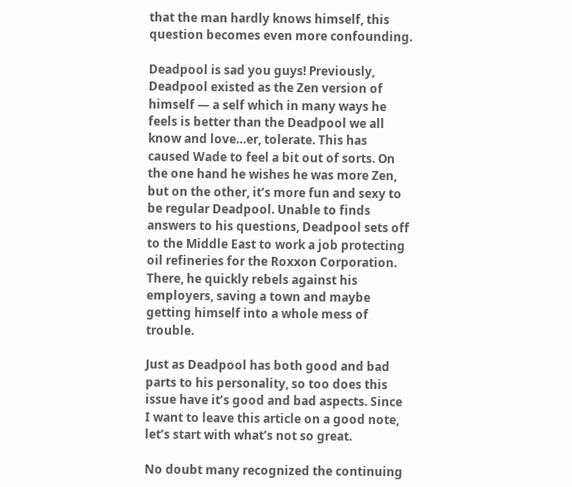that the man hardly knows himself, this question becomes even more confounding.

Deadpool is sad you guys! Previously, Deadpool existed as the Zen version of himself — a self which in many ways he feels is better than the Deadpool we all know and love…er, tolerate. This has caused Wade to feel a bit out of sorts. On the one hand he wishes he was more Zen, but on the other, it’s more fun and sexy to be regular Deadpool. Unable to finds answers to his questions, Deadpool sets off to the Middle East to work a job protecting oil refineries for the Roxxon Corporation. There, he quickly rebels against his employers, saving a town and maybe getting himself into a whole mess of trouble.

Just as Deadpool has both good and bad parts to his personality, so too does this issue have it’s good and bad aspects. Since I want to leave this article on a good note, let’s start with what’s not so great.

No doubt many recognized the continuing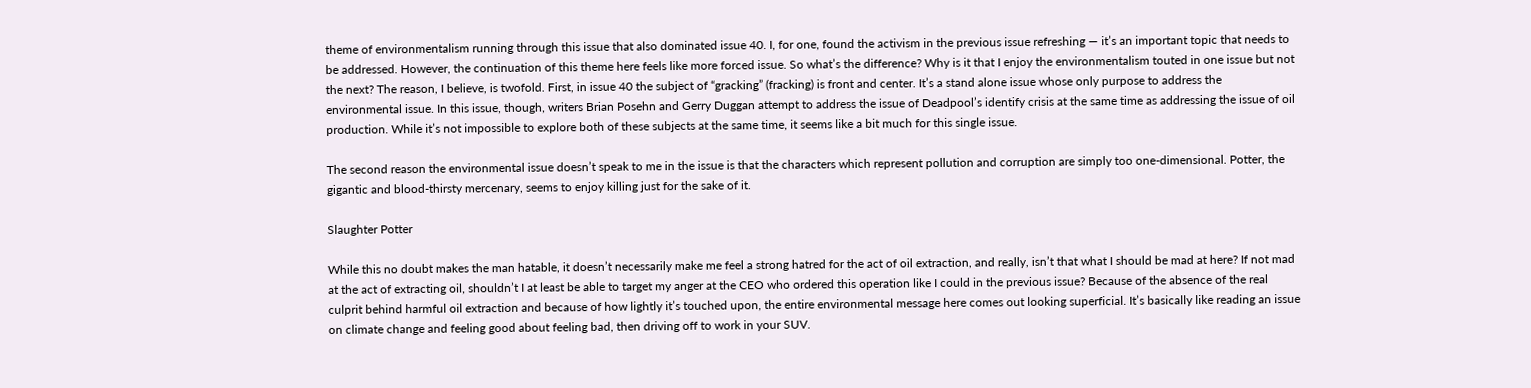theme of environmentalism running through this issue that also dominated issue 40. I, for one, found the activism in the previous issue refreshing — it’s an important topic that needs to be addressed. However, the continuation of this theme here feels like more forced issue. So what’s the difference? Why is it that I enjoy the environmentalism touted in one issue but not the next? The reason, I believe, is twofold. First, in issue 40 the subject of “gracking” (fracking) is front and center. It’s a stand alone issue whose only purpose to address the environmental issue. In this issue, though, writers Brian Posehn and Gerry Duggan attempt to address the issue of Deadpool’s identify crisis at the same time as addressing the issue of oil production. While it’s not impossible to explore both of these subjects at the same time, it seems like a bit much for this single issue.

The second reason the environmental issue doesn’t speak to me in the issue is that the characters which represent pollution and corruption are simply too one-dimensional. Potter, the gigantic and blood-thirsty mercenary, seems to enjoy killing just for the sake of it.

Slaughter Potter

While this no doubt makes the man hatable, it doesn’t necessarily make me feel a strong hatred for the act of oil extraction, and really, isn’t that what I should be mad at here? If not mad at the act of extracting oil, shouldn’t I at least be able to target my anger at the CEO who ordered this operation like I could in the previous issue? Because of the absence of the real culprit behind harmful oil extraction and because of how lightly it’s touched upon, the entire environmental message here comes out looking superficial. It’s basically like reading an issue on climate change and feeling good about feeling bad, then driving off to work in your SUV.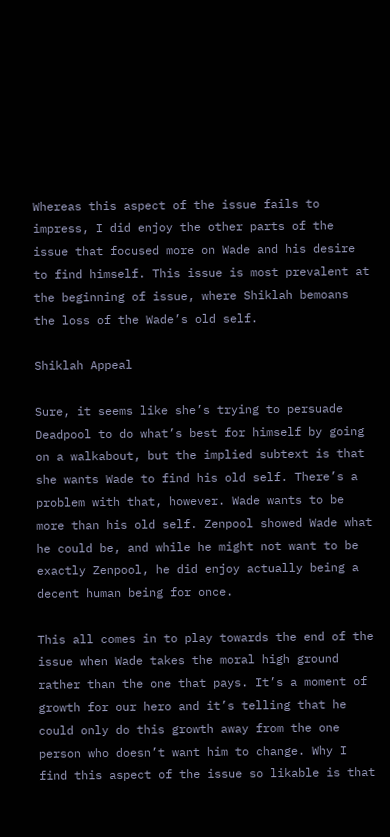Whereas this aspect of the issue fails to impress, I did enjoy the other parts of the issue that focused more on Wade and his desire to find himself. This issue is most prevalent at the beginning of issue, where Shiklah bemoans the loss of the Wade’s old self.

Shiklah Appeal

Sure, it seems like she’s trying to persuade Deadpool to do what’s best for himself by going on a walkabout, but the implied subtext is that she wants Wade to find his old self. There’s a problem with that, however. Wade wants to be more than his old self. Zenpool showed Wade what he could be, and while he might not want to be exactly Zenpool, he did enjoy actually being a decent human being for once.

This all comes in to play towards the end of the issue when Wade takes the moral high ground rather than the one that pays. It’s a moment of growth for our hero and it’s telling that he could only do this growth away from the one person who doesn’t want him to change. Why I find this aspect of the issue so likable is that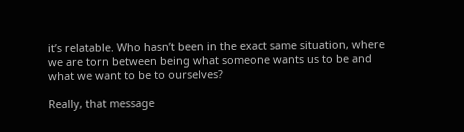it’s relatable. Who hasn’t been in the exact same situation, where we are torn between being what someone wants us to be and what we want to be to ourselves?

Really, that message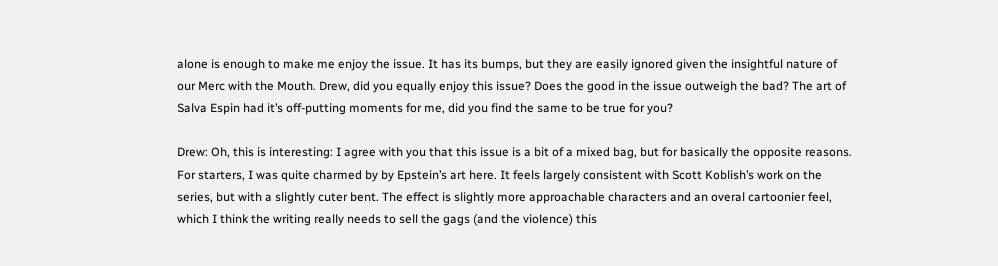alone is enough to make me enjoy the issue. It has its bumps, but they are easily ignored given the insightful nature of our Merc with the Mouth. Drew, did you equally enjoy this issue? Does the good in the issue outweigh the bad? The art of Salva Espin had it’s off-putting moments for me, did you find the same to be true for you?

Drew: Oh, this is interesting: I agree with you that this issue is a bit of a mixed bag, but for basically the opposite reasons. For starters, I was quite charmed by by Epstein’s art here. It feels largely consistent with Scott Koblish’s work on the series, but with a slightly cuter bent. The effect is slightly more approachable characters and an overal cartoonier feel, which I think the writing really needs to sell the gags (and the violence) this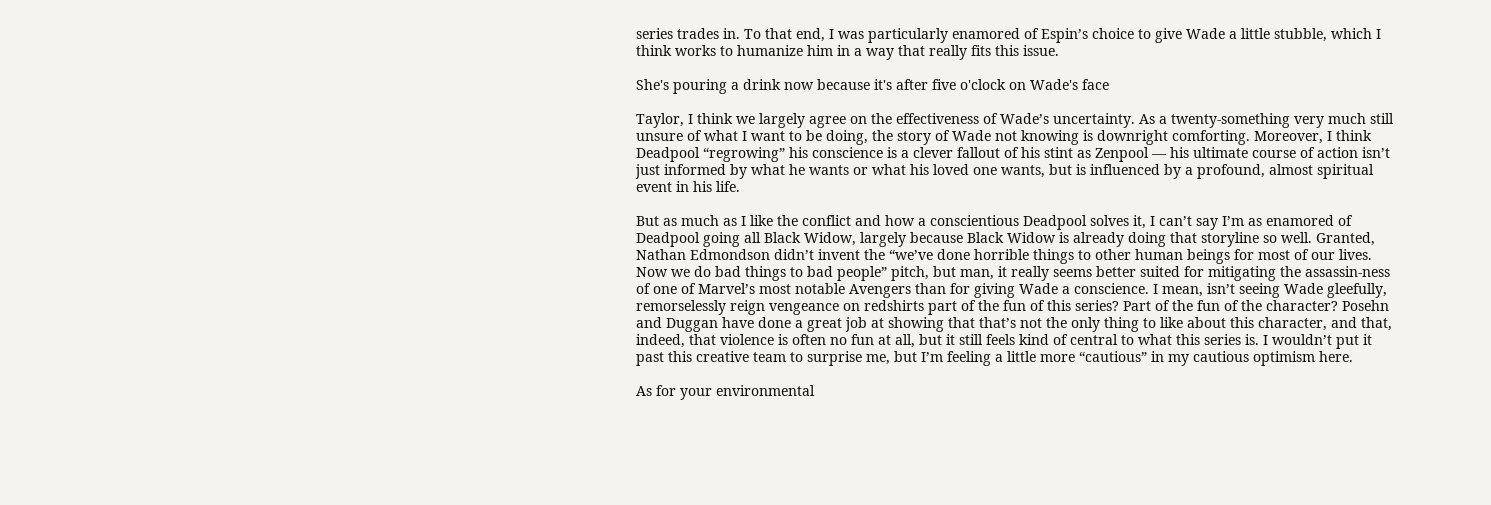series trades in. To that end, I was particularly enamored of Espin’s choice to give Wade a little stubble, which I think works to humanize him in a way that really fits this issue.

She's pouring a drink now because it's after five o'clock on Wade's face

Taylor, I think we largely agree on the effectiveness of Wade’s uncertainty. As a twenty-something very much still unsure of what I want to be doing, the story of Wade not knowing is downright comforting. Moreover, I think Deadpool “regrowing” his conscience is a clever fallout of his stint as Zenpool — his ultimate course of action isn’t just informed by what he wants or what his loved one wants, but is influenced by a profound, almost spiritual event in his life.

But as much as I like the conflict and how a conscientious Deadpool solves it, I can’t say I’m as enamored of Deadpool going all Black Widow, largely because Black Widow is already doing that storyline so well. Granted, Nathan Edmondson didn’t invent the “we’ve done horrible things to other human beings for most of our lives. Now we do bad things to bad people” pitch, but man, it really seems better suited for mitigating the assassin-ness of one of Marvel’s most notable Avengers than for giving Wade a conscience. I mean, isn’t seeing Wade gleefully, remorselessly reign vengeance on redshirts part of the fun of this series? Part of the fun of the character? Posehn and Duggan have done a great job at showing that that’s not the only thing to like about this character, and that, indeed, that violence is often no fun at all, but it still feels kind of central to what this series is. I wouldn’t put it past this creative team to surprise me, but I’m feeling a little more “cautious” in my cautious optimism here.

As for your environmental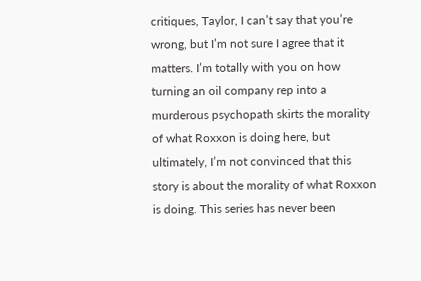critiques, Taylor, I can’t say that you’re wrong, but I’m not sure I agree that it matters. I’m totally with you on how turning an oil company rep into a murderous psychopath skirts the morality of what Roxxon is doing here, but ultimately, I’m not convinced that this story is about the morality of what Roxxon is doing. This series has never been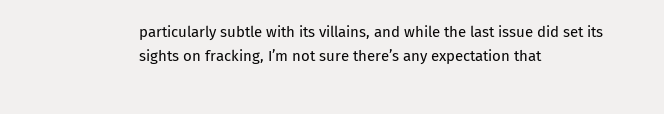particularly subtle with its villains, and while the last issue did set its sights on fracking, I’m not sure there’s any expectation that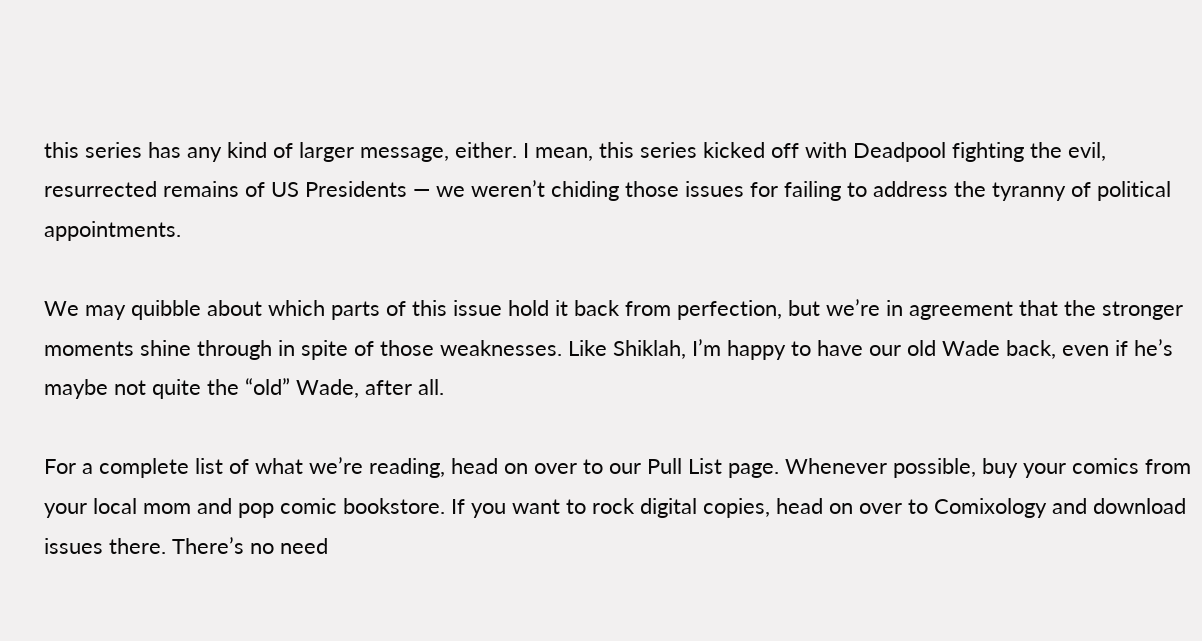this series has any kind of larger message, either. I mean, this series kicked off with Deadpool fighting the evil, resurrected remains of US Presidents — we weren’t chiding those issues for failing to address the tyranny of political appointments.

We may quibble about which parts of this issue hold it back from perfection, but we’re in agreement that the stronger moments shine through in spite of those weaknesses. Like Shiklah, I’m happy to have our old Wade back, even if he’s maybe not quite the “old” Wade, after all.

For a complete list of what we’re reading, head on over to our Pull List page. Whenever possible, buy your comics from your local mom and pop comic bookstore. If you want to rock digital copies, head on over to Comixology and download issues there. There’s no need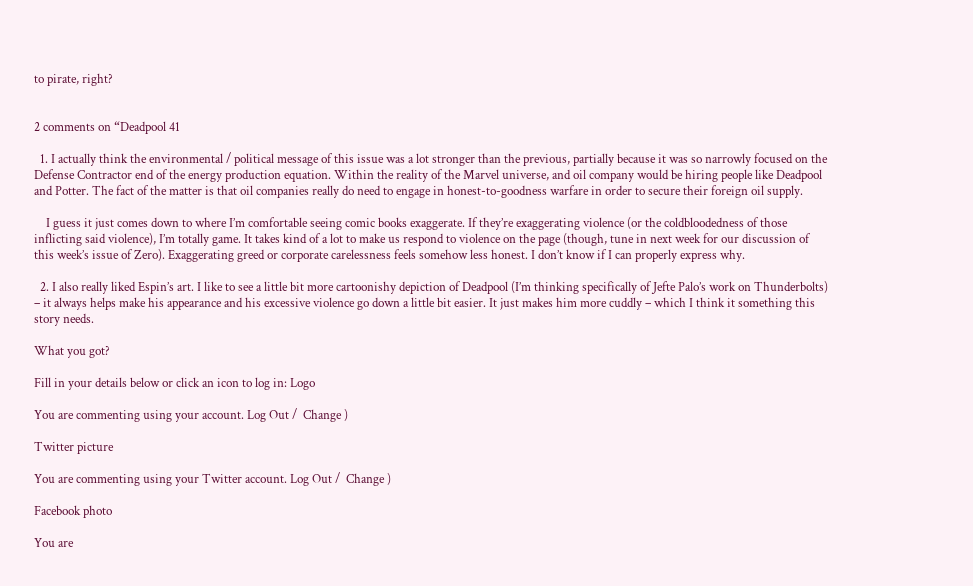to pirate, right?


2 comments on “Deadpool 41

  1. I actually think the environmental / political message of this issue was a lot stronger than the previous, partially because it was so narrowly focused on the Defense Contractor end of the energy production equation. Within the reality of the Marvel universe, and oil company would be hiring people like Deadpool and Potter. The fact of the matter is that oil companies really do need to engage in honest-to-goodness warfare in order to secure their foreign oil supply.

    I guess it just comes down to where I’m comfortable seeing comic books exaggerate. If they’re exaggerating violence (or the coldbloodedness of those inflicting said violence), I’m totally game. It takes kind of a lot to make us respond to violence on the page (though, tune in next week for our discussion of this week’s issue of Zero). Exaggerating greed or corporate carelessness feels somehow less honest. I don’t know if I can properly express why.

  2. I also really liked Espin’s art. I like to see a little bit more cartoonishy depiction of Deadpool (I’m thinking specifically of Jefte Palo’s work on Thunderbolts) – it always helps make his appearance and his excessive violence go down a little bit easier. It just makes him more cuddly – which I think it something this story needs.

What you got?

Fill in your details below or click an icon to log in: Logo

You are commenting using your account. Log Out /  Change )

Twitter picture

You are commenting using your Twitter account. Log Out /  Change )

Facebook photo

You are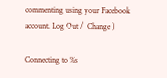commenting using your Facebook account. Log Out /  Change )

Connecting to %s